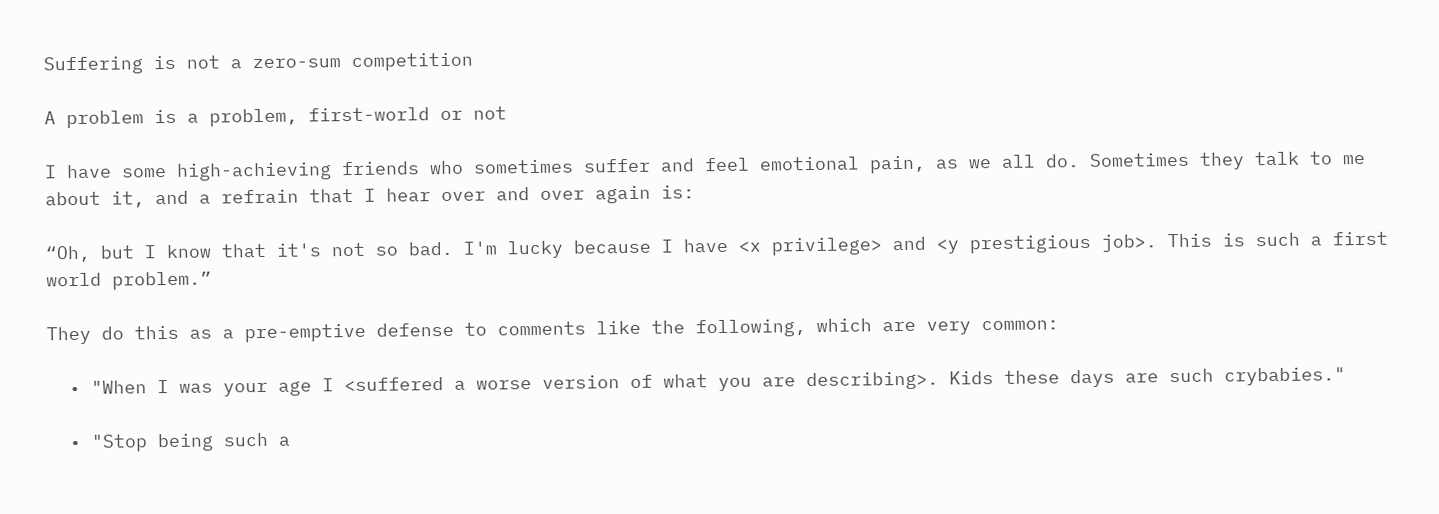Suffering is not a zero-sum competition

A problem is a problem, first-world or not

I have some high-achieving friends who sometimes suffer and feel emotional pain, as we all do. Sometimes they talk to me about it, and a refrain that I hear over and over again is:

“Oh, but I know that it's not so bad. I'm lucky because I have <x privilege> and <y prestigious job>. This is such a first world problem.”

They do this as a pre-emptive defense to comments like the following, which are very common:

  • "When I was your age I <suffered a worse version of what you are describing>. Kids these days are such crybabies."

  • "Stop being such a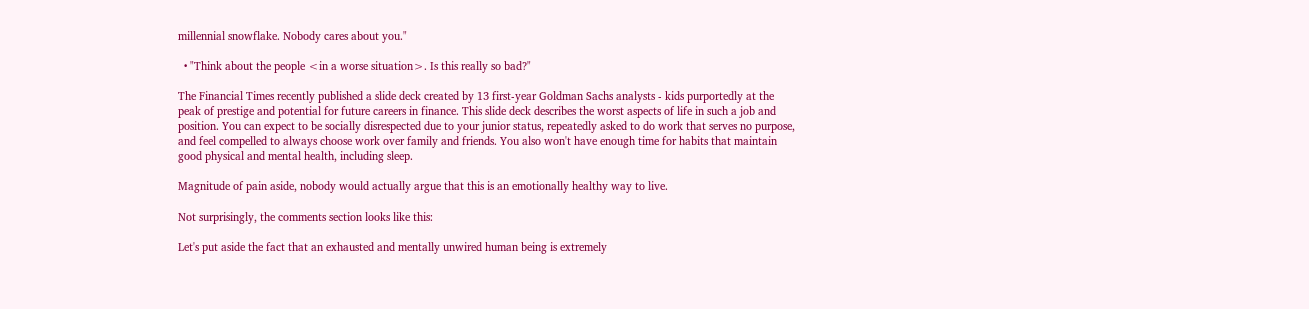millennial snowflake. Nobody cares about you."

  • "Think about the people <in a worse situation>. Is this really so bad?"

The Financial Times recently published a slide deck created by 13 first-year Goldman Sachs analysts - kids purportedly at the peak of prestige and potential for future careers in finance. This slide deck describes the worst aspects of life in such a job and position. You can expect to be socially disrespected due to your junior status, repeatedly asked to do work that serves no purpose, and feel compelled to always choose work over family and friends. You also won't have enough time for habits that maintain good physical and mental health, including sleep.

Magnitude of pain aside, nobody would actually argue that this is an emotionally healthy way to live.

Not surprisingly, the comments section looks like this:

Let's put aside the fact that an exhausted and mentally unwired human being is extremely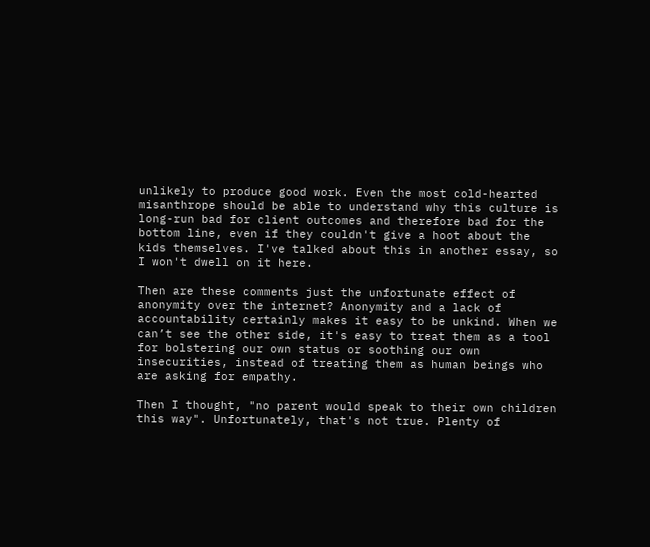unlikely to produce good work. Even the most cold-hearted misanthrope should be able to understand why this culture is long-run bad for client outcomes and therefore bad for the bottom line, even if they couldn't give a hoot about the kids themselves. I've talked about this in another essay, so I won't dwell on it here.

Then are these comments just the unfortunate effect of anonymity over the internet? Anonymity and a lack of accountability certainly makes it easy to be unkind. When we can’t see the other side, it's easy to treat them as a tool for bolstering our own status or soothing our own insecurities, instead of treating them as human beings who are asking for empathy.

Then I thought, "no parent would speak to their own children this way". Unfortunately, that's not true. Plenty of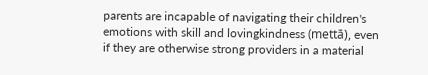parents are incapable of navigating their children's emotions with skill and lovingkindness (mettā), even if they are otherwise strong providers in a material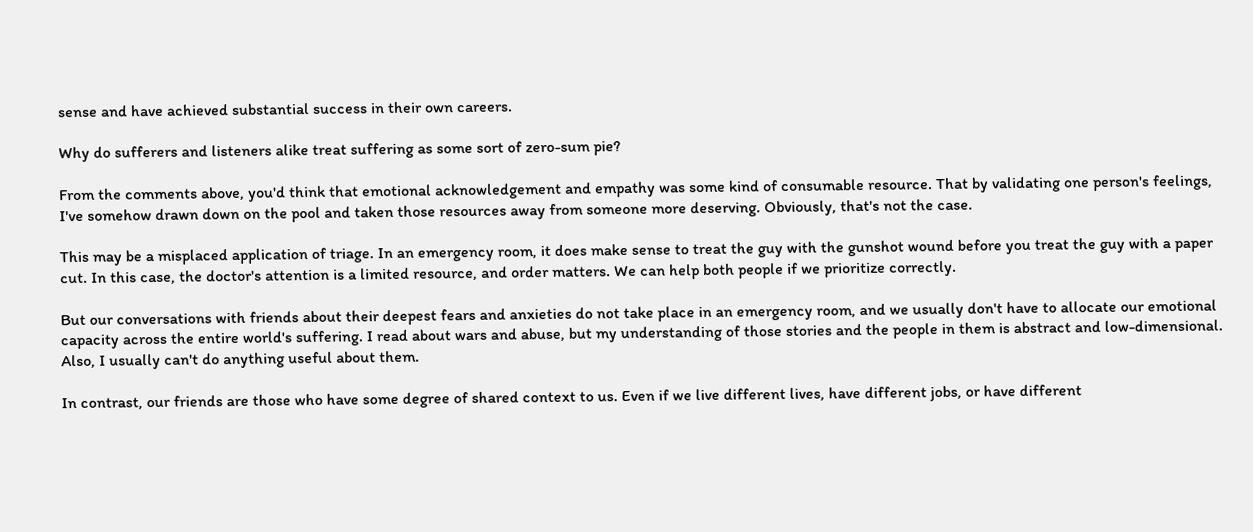sense and have achieved substantial success in their own careers.

Why do sufferers and listeners alike treat suffering as some sort of zero-sum pie?

From the comments above, you'd think that emotional acknowledgement and empathy was some kind of consumable resource. That by validating one person's feelings, I've somehow drawn down on the pool and taken those resources away from someone more deserving. Obviously, that's not the case.

This may be a misplaced application of triage. In an emergency room, it does make sense to treat the guy with the gunshot wound before you treat the guy with a paper cut. In this case, the doctor's attention is a limited resource, and order matters. We can help both people if we prioritize correctly.

But our conversations with friends about their deepest fears and anxieties do not take place in an emergency room, and we usually don't have to allocate our emotional capacity across the entire world's suffering. I read about wars and abuse, but my understanding of those stories and the people in them is abstract and low-dimensional. Also, I usually can't do anything useful about them.

In contrast, our friends are those who have some degree of shared context to us. Even if we live different lives, have different jobs, or have different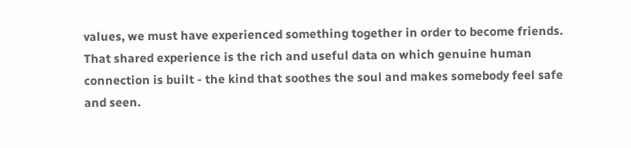values, we must have experienced something together in order to become friends. That shared experience is the rich and useful data on which genuine human connection is built - the kind that soothes the soul and makes somebody feel safe and seen.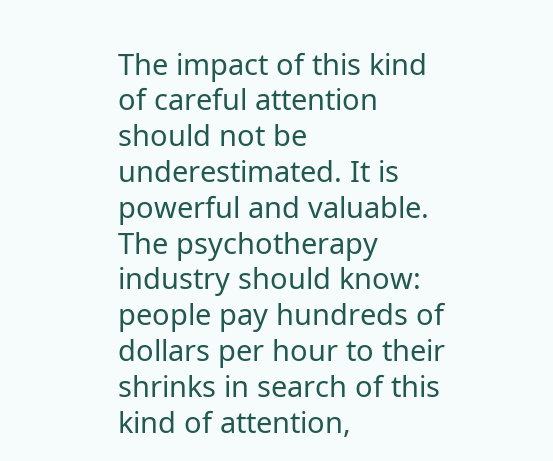The impact of this kind of careful attention should not be underestimated. It is powerful and valuable. The psychotherapy industry should know: people pay hundreds of dollars per hour to their shrinks in search of this kind of attention,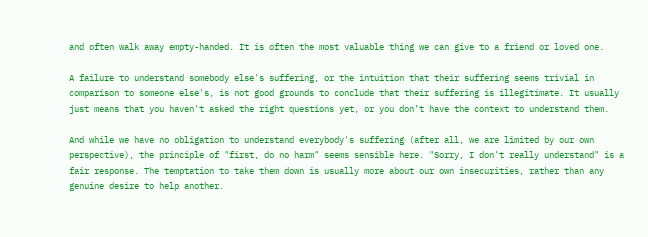and often walk away empty-handed. It is often the most valuable thing we can give to a friend or loved one.

A failure to understand somebody else's suffering, or the intuition that their suffering seems trivial in comparison to someone else's, is not good grounds to conclude that their suffering is illegitimate. It usually just means that you haven't asked the right questions yet, or you don’t have the context to understand them.

And while we have no obligation to understand everybody's suffering (after all, we are limited by our own perspective), the principle of "first, do no harm" seems sensible here. "Sorry, I don't really understand" is a fair response. The temptation to take them down is usually more about our own insecurities, rather than any genuine desire to help another.